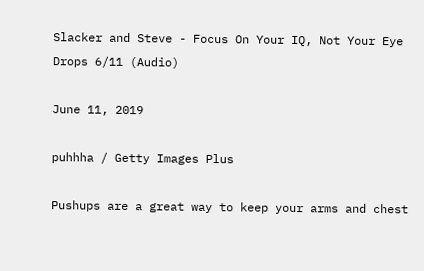Slacker and Steve - Focus On Your IQ, Not Your Eye Drops 6/11 (Audio)

June 11, 2019

puhhha / Getty Images Plus

Pushups are a great way to keep your arms and chest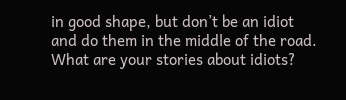in good shape, but don’t be an idiot and do them in the middle of the road. What are your stories about idiots?